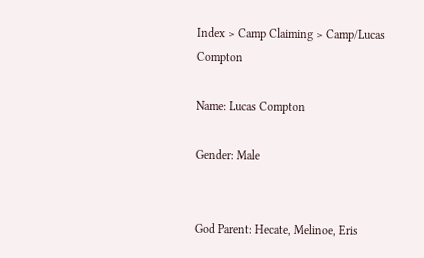Index > Camp Claiming > Camp/Lucas Compton

Name: Lucas Compton

Gender: Male


God Parent: Hecate, Melinoe, Eris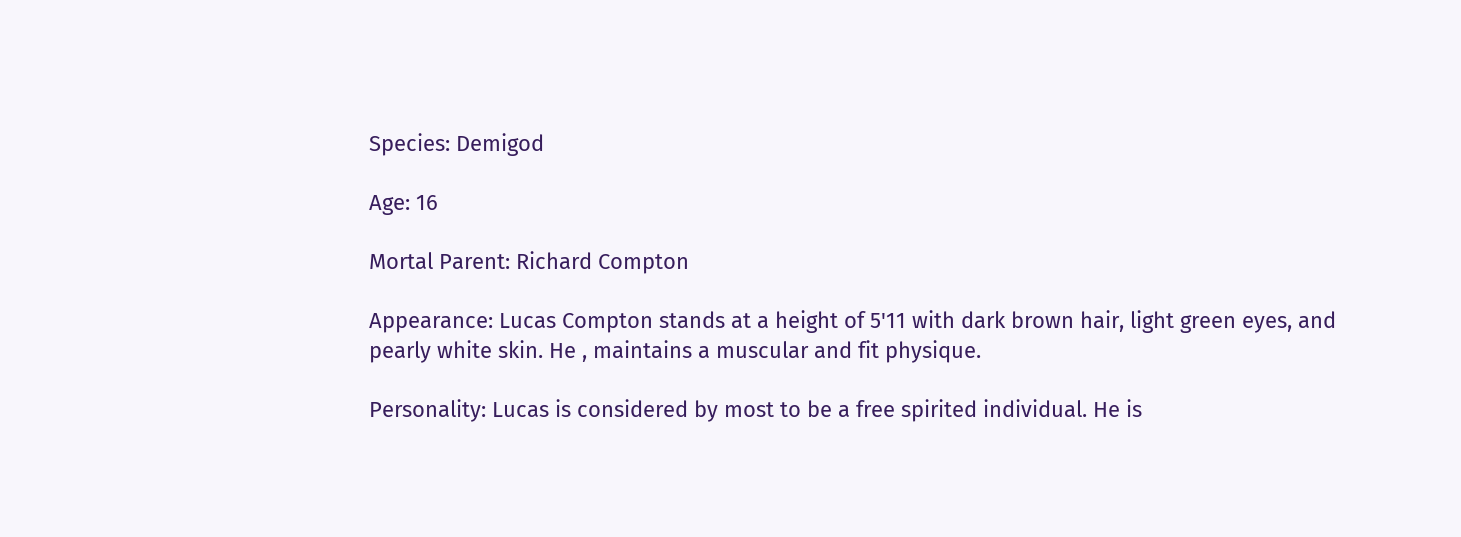Species: Demigod

Age: 16

Mortal Parent: Richard Compton

Appearance: Lucas Compton stands at a height of 5'11 with dark brown hair, light green eyes, and pearly white skin. He , maintains a muscular and fit physique.

Personality: Lucas is considered by most to be a free spirited individual. He is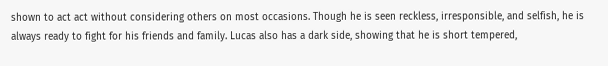shown to act act without considering others on most occasions. Though he is seen reckless, irresponsible, and selfish, he is always ready to fight for his friends and family. Lucas also has a dark side, showing that he is short tempered,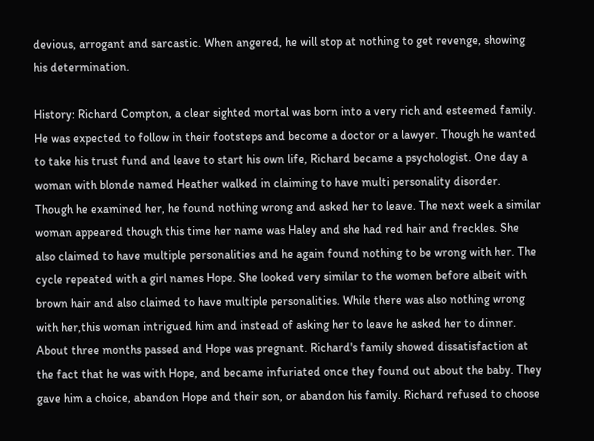devious, arrogant and sarcastic. When angered, he will stop at nothing to get revenge, showing his determination.

History: Richard Compton, a clear sighted mortal was born into a very rich and esteemed family. He was expected to follow in their footsteps and become a doctor or a lawyer. Though he wanted to take his trust fund and leave to start his own life, Richard became a psychologist. One day a woman with blonde named Heather walked in claiming to have multi personality disorder. Though he examined her, he found nothing wrong and asked her to leave. The next week a similar woman appeared though this time her name was Haley and she had red hair and freckles. She also claimed to have multiple personalities and he again found nothing to be wrong with her. The cycle repeated with a girl names Hope. She looked very similar to the women before albeit with brown hair and also claimed to have multiple personalities. While there was also nothing wrong with her,this woman intrigued him and instead of asking her to leave he asked her to dinner. About three months passed and Hope was pregnant. Richard's family showed dissatisfaction at the fact that he was with Hope, and became infuriated once they found out about the baby. They gave him a choice, abandon Hope and their son, or abandon his family. Richard refused to choose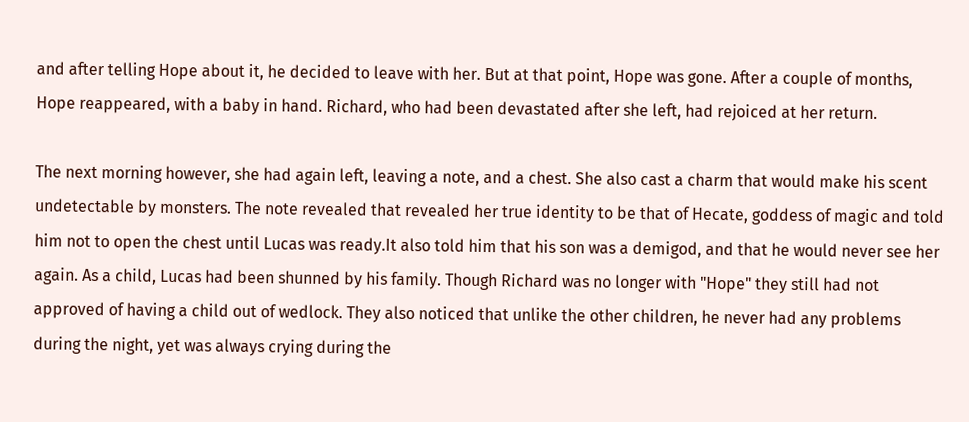and after telling Hope about it, he decided to leave with her. But at that point, Hope was gone. After a couple of months, Hope reappeared, with a baby in hand. Richard, who had been devastated after she left, had rejoiced at her return.

The next morning however, she had again left, leaving a note, and a chest. She also cast a charm that would make his scent undetectable by monsters. The note revealed that revealed her true identity to be that of Hecate, goddess of magic and told him not to open the chest until Lucas was ready.It also told him that his son was a demigod, and that he would never see her again. As a child, Lucas had been shunned by his family. Though Richard was no longer with "Hope" they still had not approved of having a child out of wedlock. They also noticed that unlike the other children, he never had any problems during the night, yet was always crying during the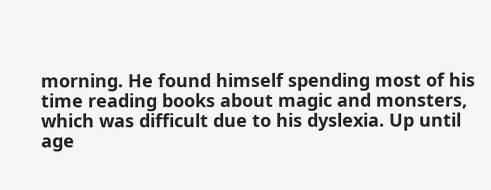morning. He found himself spending most of his time reading books about magic and monsters, which was difficult due to his dyslexia. Up until age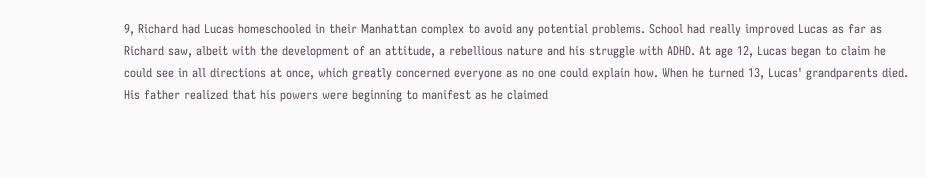9, Richard had Lucas homeschooled in their Manhattan complex to avoid any potential problems. School had really improved Lucas as far as Richard saw, albeit with the development of an attitude, a rebellious nature and his struggle with ADHD. At age 12, Lucas began to claim he could see in all directions at once, which greatly concerned everyone as no one could explain how. When he turned 13, Lucas' grandparents died. His father realized that his powers were beginning to manifest as he claimed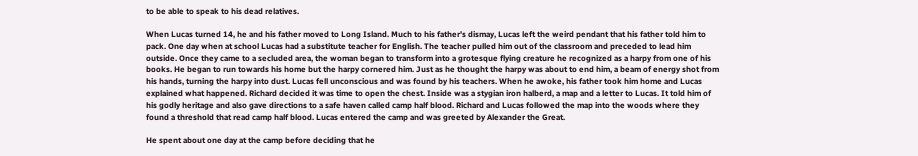to be able to speak to his dead relatives.

When Lucas turned 14, he and his father moved to Long Island. Much to his father's dismay, Lucas left the weird pendant that his father told him to pack. One day when at school Lucas had a substitute teacher for English. The teacher pulled him out of the classroom and preceded to lead him outside. Once they came to a secluded area, the woman began to transform into a grotesque flying creature he recognized as a harpy from one of his books. He began to run towards his home but the harpy cornered him. Just as he thought the harpy was about to end him, a beam of energy shot from his hands, turning the harpy into dust. Lucas fell unconscious and was found by his teachers. When he awoke, his father took him home and Lucas explained what happened. Richard decided it was time to open the chest. Inside was a stygian iron halberd, a map and a letter to Lucas. It told him of his godly heritage and also gave directions to a safe haven called camp half blood. Richard and Lucas followed the map into the woods where they found a threshold that read camp half blood. Lucas entered the camp and was greeted by Alexander the Great.

He spent about one day at the camp before deciding that he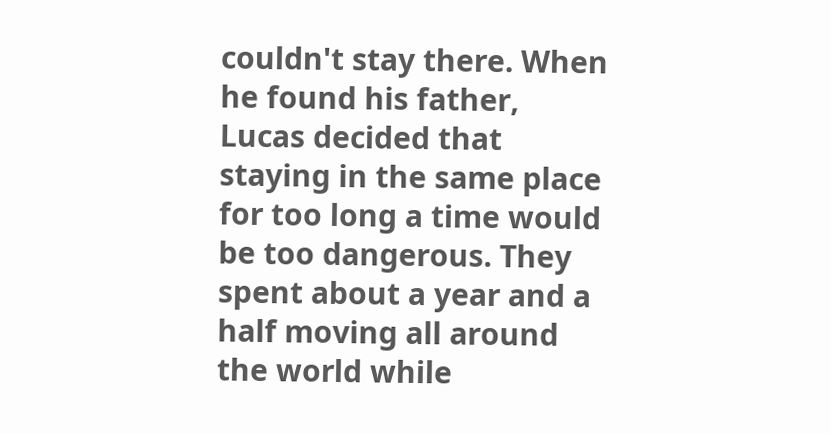couldn't stay there. When he found his father, Lucas decided that staying in the same place for too long a time would be too dangerous. They spent about a year and a half moving all around the world while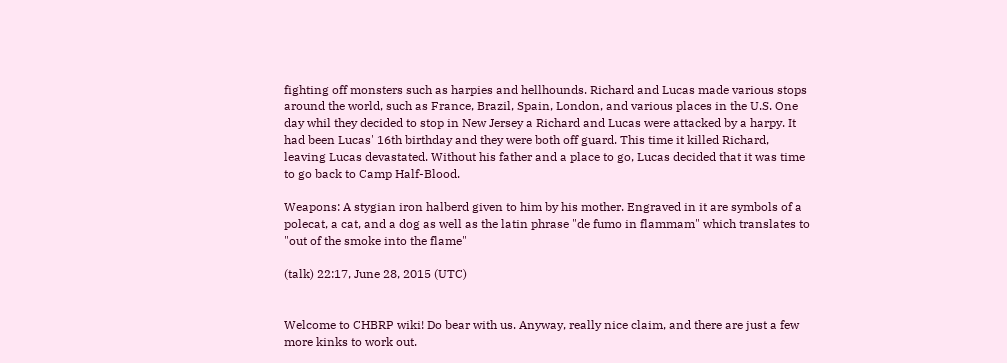fighting off monsters such as harpies and hellhounds. Richard and Lucas made various stops around the world, such as France, Brazil, Spain, London, and various places in the U.S. One day whil they decided to stop in New Jersey a Richard and Lucas were attacked by a harpy. It had been Lucas' 16th birthday and they were both off guard. This time it killed Richard, leaving Lucas devastated. Without his father and a place to go, Lucas decided that it was time to go back to Camp Half-Blood.

Weapons: A stygian iron halberd given to him by his mother. Engraved in it are symbols of a polecat, a cat, and a dog as well as the latin phrase "de fumo in flammam" which translates to "out of the smoke into the flame"

(talk) 22:17, June 28, 2015 (UTC)


Welcome to CHBRP wiki! Do bear with us. Anyway, really nice claim, and there are just a few more kinks to work out.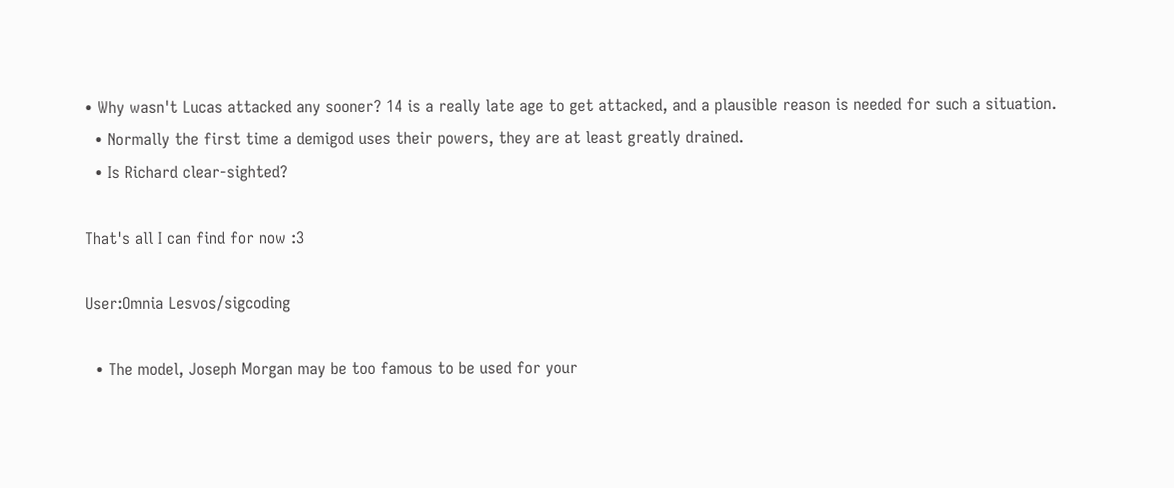• Why wasn't Lucas attacked any sooner? 14 is a really late age to get attacked, and a plausible reason is needed for such a situation.
  • Normally the first time a demigod uses their powers, they are at least greatly drained.
  • Is Richard clear-sighted?

That's all I can find for now :3

User:Omnia Lesvos/sigcoding

  • The model, Joseph Morgan may be too famous to be used for your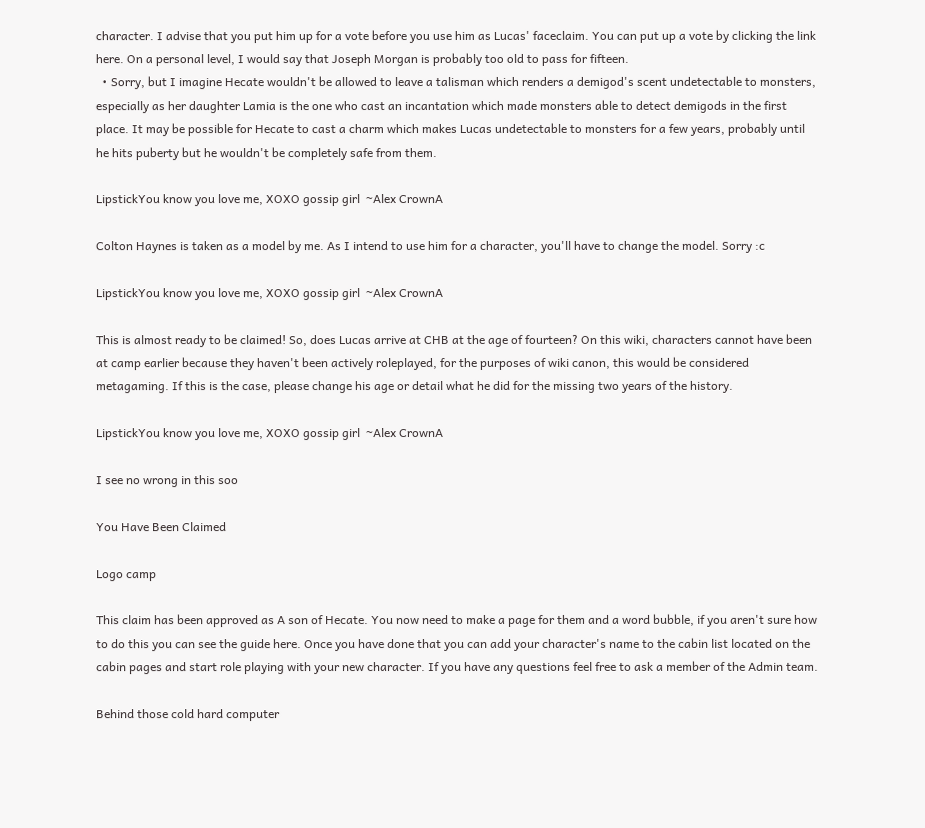character. I advise that you put him up for a vote before you use him as Lucas' faceclaim. You can put up a vote by clicking the link here. On a personal level, I would say that Joseph Morgan is probably too old to pass for fifteen.
  • Sorry, but I imagine Hecate wouldn't be allowed to leave a talisman which renders a demigod's scent undetectable to monsters, especially as her daughter Lamia is the one who cast an incantation which made monsters able to detect demigods in the first place. It may be possible for Hecate to cast a charm which makes Lucas undetectable to monsters for a few years, probably until he hits puberty but he wouldn't be completely safe from them.

LipstickYou know you love me, XOXO gossip girl  ~Alex CrownA

Colton Haynes is taken as a model by me. As I intend to use him for a character, you'll have to change the model. Sorry :c

LipstickYou know you love me, XOXO gossip girl  ~Alex CrownA

This is almost ready to be claimed! So, does Lucas arrive at CHB at the age of fourteen? On this wiki, characters cannot have been at camp earlier because they haven't been actively roleplayed, for the purposes of wiki canon, this would be considered metagaming. If this is the case, please change his age or detail what he did for the missing two years of the history.

LipstickYou know you love me, XOXO gossip girl  ~Alex CrownA

I see no wrong in this soo

You Have Been Claimed

Logo camp

This claim has been approved as A son of Hecate. You now need to make a page for them and a word bubble, if you aren't sure how to do this you can see the guide here. Once you have done that you can add your character's name to the cabin list located on the cabin pages and start role playing with your new character. If you have any questions feel free to ask a member of the Admin team.

Behind those cold hard computer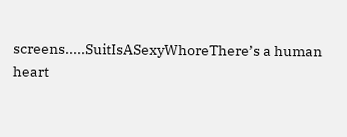screens.....SuitIsASexyWhoreThere’s a human heart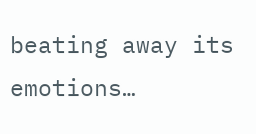beating away its emotions…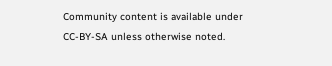Community content is available under CC-BY-SA unless otherwise noted.